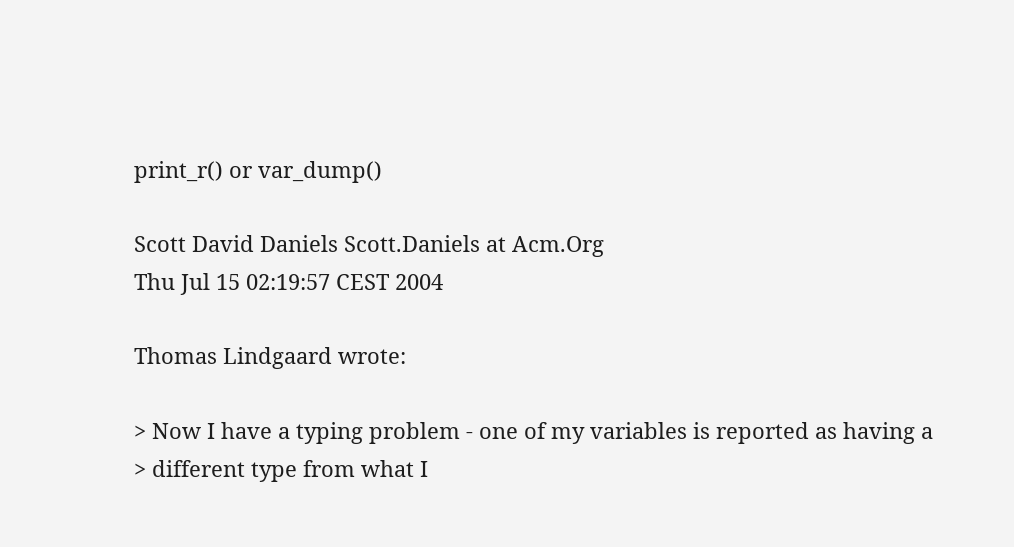print_r() or var_dump()

Scott David Daniels Scott.Daniels at Acm.Org
Thu Jul 15 02:19:57 CEST 2004

Thomas Lindgaard wrote:

> Now I have a typing problem - one of my variables is reported as having a
> different type from what I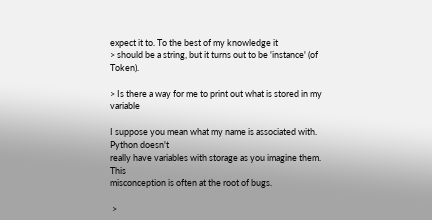expect it to. To the best of my knowledge it
> should be a string, but it turns out to be 'instance' (of Token).

> Is there a way for me to print out what is stored in my variable

I suppose you mean what my name is associated with.  Python doesn't
really have variables with storage as you imagine them.  This
misconception is often at the root of bugs.

 >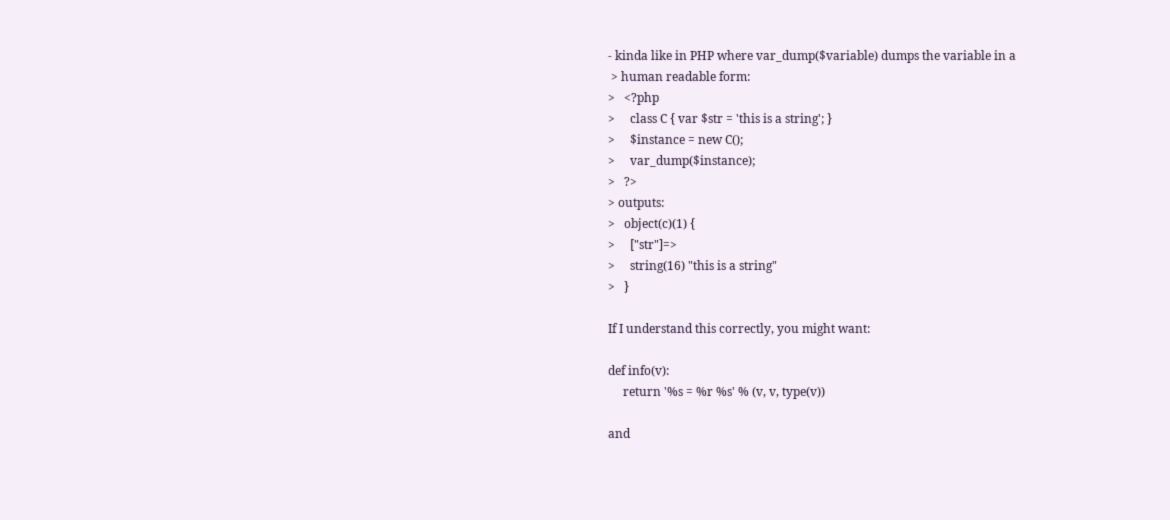- kinda like in PHP where var_dump($variable) dumps the variable in a
 > human readable form:
>   <?php
>     class C { var $str = 'this is a string'; }
>     $instance = new C();
>     var_dump($instance);
>   ?>
> outputs:
>   object(c)(1) {
>     ["str"]=>
>     string(16) "this is a string"
>   }

If I understand this correctly, you might want:

def info(v):
     return '%s = %r %s' % (v, v, type(v))

and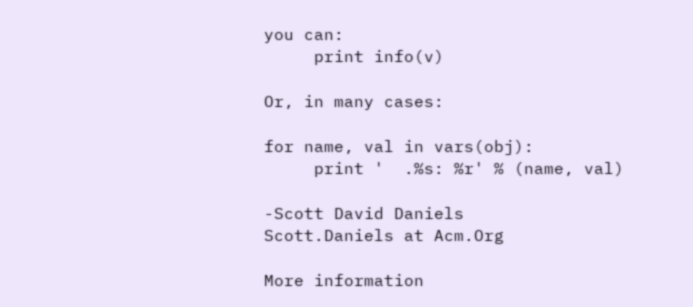you can:
     print info(v)

Or, in many cases:

for name, val in vars(obj):
     print '  .%s: %r' % (name, val)

-Scott David Daniels
Scott.Daniels at Acm.Org

More information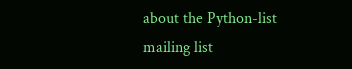about the Python-list mailing list